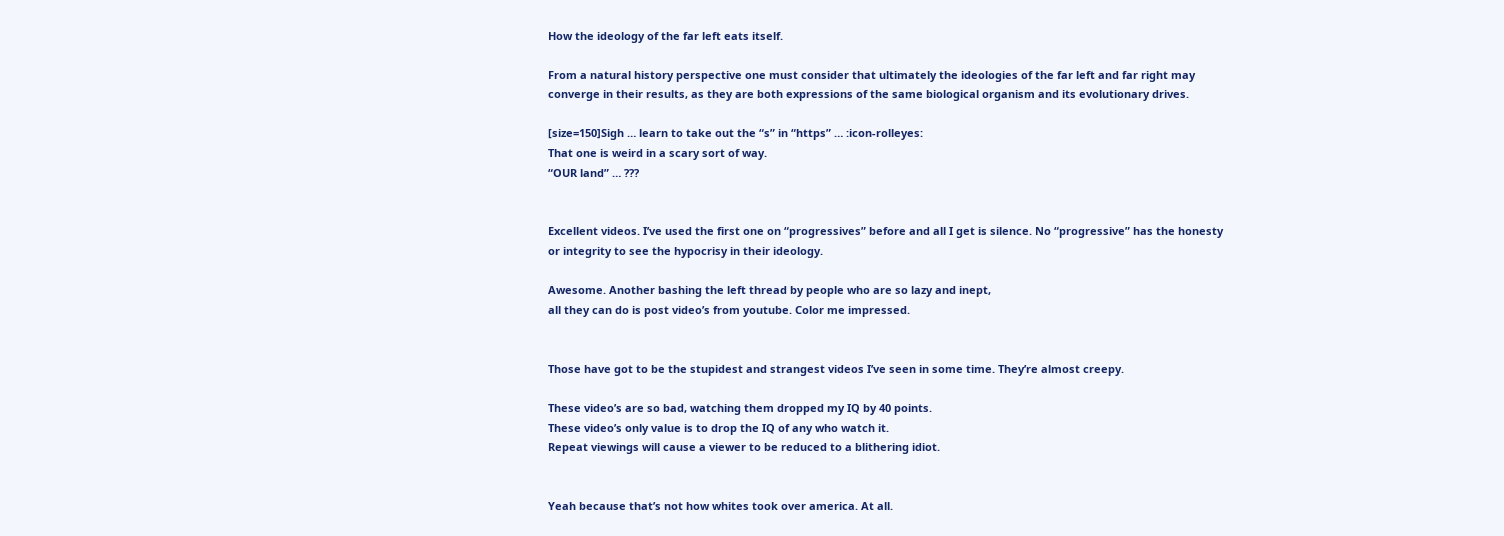How the ideology of the far left eats itself.

From a natural history perspective one must consider that ultimately the ideologies of the far left and far right may converge in their results, as they are both expressions of the same biological organism and its evolutionary drives.

[size=150]Sigh … learn to take out the “s” in “https” … :icon-rolleyes:
That one is weird in a scary sort of way.
“OUR land” … ???


Excellent videos. I’ve used the first one on “progressives” before and all I get is silence. No “progressive” has the honesty or integrity to see the hypocrisy in their ideology.

Awesome. Another bashing the left thread by people who are so lazy and inept,
all they can do is post video’s from youtube. Color me impressed.


Those have got to be the stupidest and strangest videos I’ve seen in some time. They’re almost creepy.

These video’s are so bad, watching them dropped my IQ by 40 points.
These video’s only value is to drop the IQ of any who watch it.
Repeat viewings will cause a viewer to be reduced to a blithering idiot.


Yeah because that’s not how whites took over america. At all.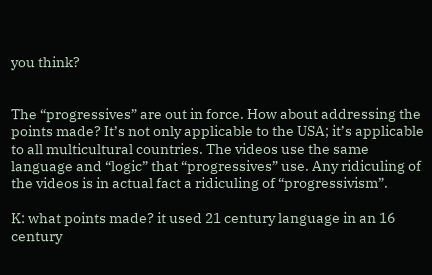you think?


The “progressives” are out in force. How about addressing the points made? It’s not only applicable to the USA; it’s applicable to all multicultural countries. The videos use the same language and “logic” that “progressives” use. Any ridiculing of the videos is in actual fact a ridiculing of “progressivism”.

K: what points made? it used 21 century language in an 16 century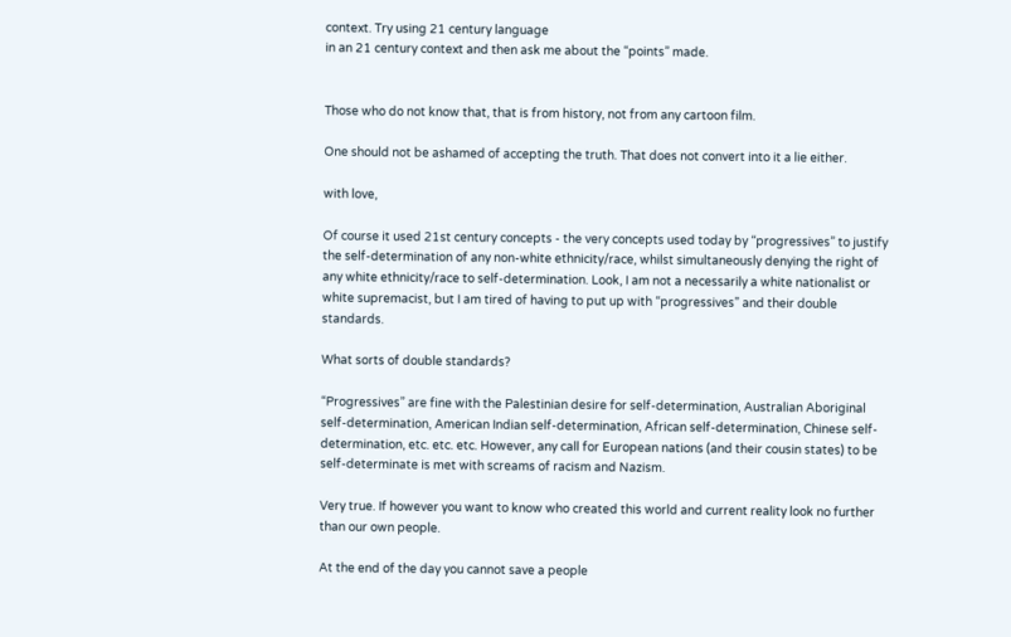context. Try using 21 century language
in an 21 century context and then ask me about the “points” made.


Those who do not know that, that is from history, not from any cartoon film.

One should not be ashamed of accepting the truth. That does not convert into it a lie either.

with love,

Of course it used 21st century concepts - the very concepts used today by “progressives” to justify the self-determination of any non-white ethnicity/race, whilst simultaneously denying the right of any white ethnicity/race to self-determination. Look, I am not a necessarily a white nationalist or white supremacist, but I am tired of having to put up with “progressives” and their double standards.

What sorts of double standards?

“Progressives” are fine with the Palestinian desire for self-determination, Australian Aboriginal self-determination, American Indian self-determination, African self-determination, Chinese self-determination, etc. etc. etc. However, any call for European nations (and their cousin states) to be self-determinate is met with screams of racism and Nazism.

Very true. If however you want to know who created this world and current reality look no further than our own people.

At the end of the day you cannot save a people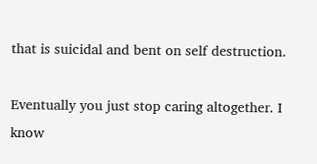that is suicidal and bent on self destruction.

Eventually you just stop caring altogether. I know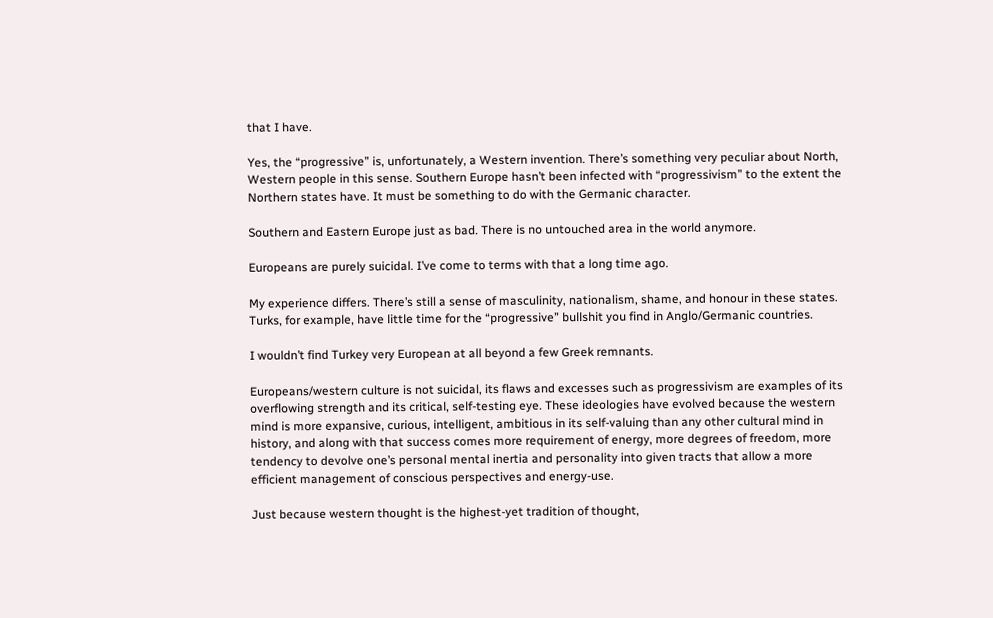that I have.

Yes, the “progressive” is, unfortunately, a Western invention. There’s something very peculiar about North, Western people in this sense. Southern Europe hasn’t been infected with “progressivism” to the extent the Northern states have. It must be something to do with the Germanic character.

Southern and Eastern Europe just as bad. There is no untouched area in the world anymore.

Europeans are purely suicidal. I’ve come to terms with that a long time ago.

My experience differs. There’s still a sense of masculinity, nationalism, shame, and honour in these states. Turks, for example, have little time for the “progressive” bullshit you find in Anglo/Germanic countries.

I wouldn’t find Turkey very European at all beyond a few Greek remnants.

Europeans/western culture is not suicidal, its flaws and excesses such as progressivism are examples of its overflowing strength and its critical, self-testing eye. These ideologies have evolved because the western mind is more expansive, curious, intelligent, ambitious in its self-valuing than any other cultural mind in history, and along with that success comes more requirement of energy, more degrees of freedom, more tendency to devolve one’s personal mental inertia and personality into given tracts that allow a more efficient management of conscious perspectives and energy-use.

Just because western thought is the highest-yet tradition of thought,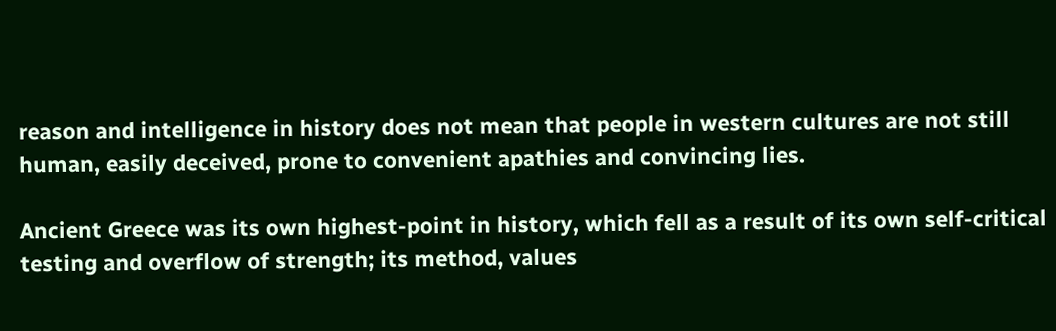reason and intelligence in history does not mean that people in western cultures are not still human, easily deceived, prone to convenient apathies and convincing lies.

Ancient Greece was its own highest-point in history, which fell as a result of its own self-critical testing and overflow of strength; its method, values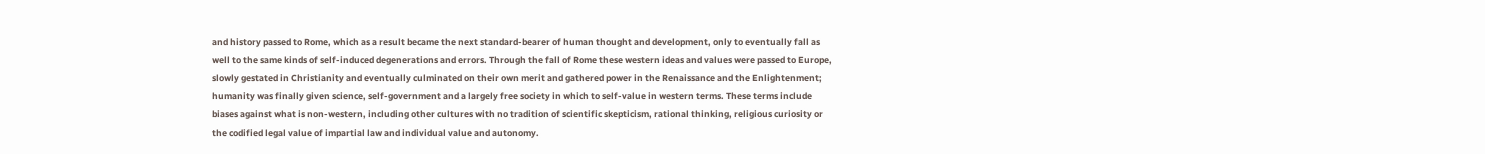and history passed to Rome, which as a result became the next standard-bearer of human thought and development, only to eventually fall as well to the same kinds of self-induced degenerations and errors. Through the fall of Rome these western ideas and values were passed to Europe, slowly gestated in Christianity and eventually culminated on their own merit and gathered power in the Renaissance and the Enlightenment; humanity was finally given science, self-government and a largely free society in which to self-value in western terms. These terms include biases against what is non-western, including other cultures with no tradition of scientific skepticism, rational thinking, religious curiosity or the codified legal value of impartial law and individual value and autonomy.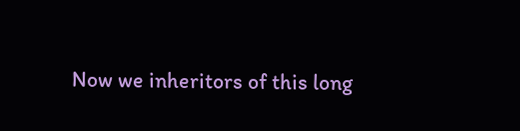Now we inheritors of this long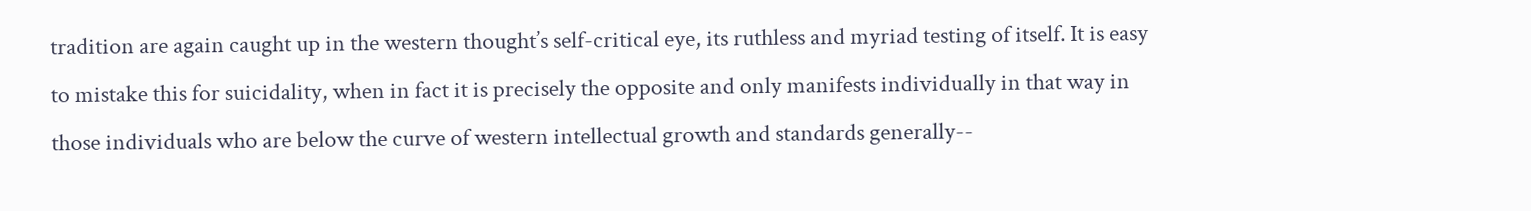tradition are again caught up in the western thought’s self-critical eye, its ruthless and myriad testing of itself. It is easy to mistake this for suicidality, when in fact it is precisely the opposite and only manifests individually in that way in those individuals who are below the curve of western intellectual growth and standards generally--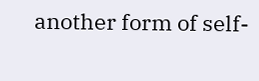another form of self-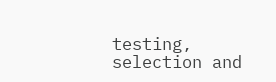testing, selection and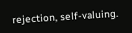rejection, self-valuing.